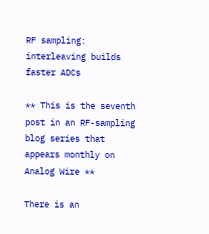RF sampling: interleaving builds faster ADCs

** This is the seventh post in an RF-sampling blog series that appears monthly on Analog Wire **

There is an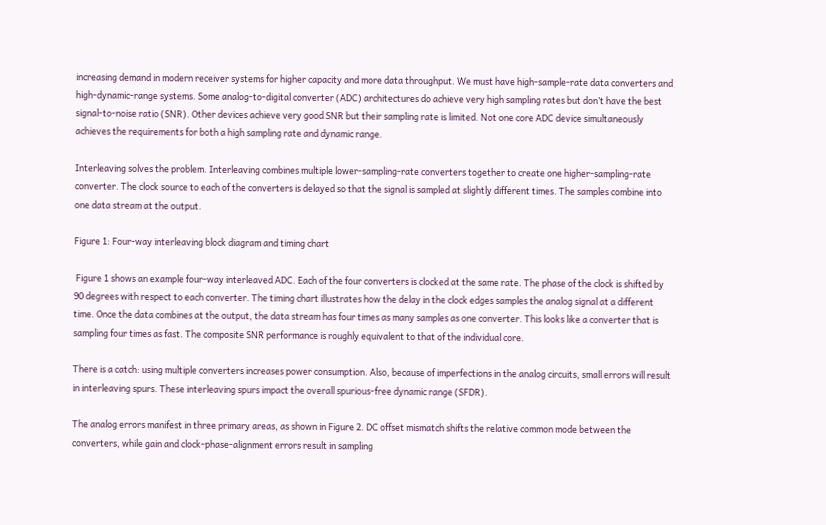increasing demand in modern receiver systems for higher capacity and more data throughput. We must have high-sample-rate data converters and high-dynamic-range systems. Some analog-to-digital converter (ADC) architectures do achieve very high sampling rates but don’t have the best signal-to-noise ratio (SNR). Other devices achieve very good SNR but their sampling rate is limited. Not one core ADC device simultaneously achieves the requirements for both a high sampling rate and dynamic range.

Interleaving solves the problem. Interleaving combines multiple lower-sampling-rate converters together to create one higher-sampling-rate converter. The clock source to each of the converters is delayed so that the signal is sampled at slightly different times. The samples combine into one data stream at the output.

Figure 1: Four-way interleaving block diagram and timing chart

 Figure 1 shows an example four-way interleaved ADC. Each of the four converters is clocked at the same rate. The phase of the clock is shifted by 90 degrees with respect to each converter. The timing chart illustrates how the delay in the clock edges samples the analog signal at a different time. Once the data combines at the output, the data stream has four times as many samples as one converter. This looks like a converter that is sampling four times as fast. The composite SNR performance is roughly equivalent to that of the individual core.

There is a catch: using multiple converters increases power consumption. Also, because of imperfections in the analog circuits, small errors will result in interleaving spurs. These interleaving spurs impact the overall spurious-free dynamic range (SFDR).

The analog errors manifest in three primary areas, as shown in Figure 2. DC offset mismatch shifts the relative common mode between the converters, while gain and clock-phase-alignment errors result in sampling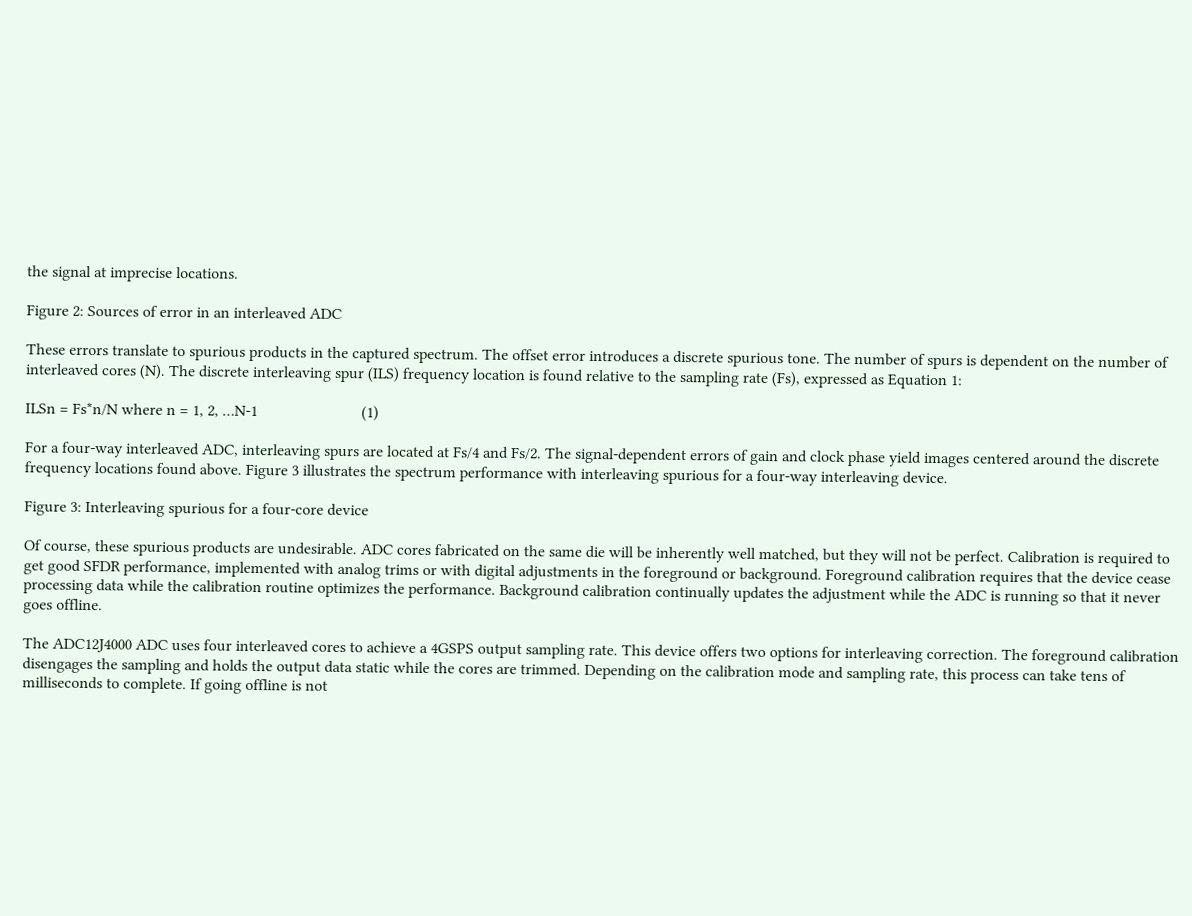the signal at imprecise locations.

Figure 2: Sources of error in an interleaved ADC

These errors translate to spurious products in the captured spectrum. The offset error introduces a discrete spurious tone. The number of spurs is dependent on the number of interleaved cores (N). The discrete interleaving spur (ILS) frequency location is found relative to the sampling rate (Fs), expressed as Equation 1:

ILSn = Fs*n/N where n = 1, 2, …N-1                          (1)

For a four-way interleaved ADC, interleaving spurs are located at Fs/4 and Fs/2. The signal-dependent errors of gain and clock phase yield images centered around the discrete frequency locations found above. Figure 3 illustrates the spectrum performance with interleaving spurious for a four-way interleaving device.

Figure 3: Interleaving spurious for a four-core device

Of course, these spurious products are undesirable. ADC cores fabricated on the same die will be inherently well matched, but they will not be perfect. Calibration is required to get good SFDR performance, implemented with analog trims or with digital adjustments in the foreground or background. Foreground calibration requires that the device cease processing data while the calibration routine optimizes the performance. Background calibration continually updates the adjustment while the ADC is running so that it never goes offline.

The ADC12J4000 ADC uses four interleaved cores to achieve a 4GSPS output sampling rate. This device offers two options for interleaving correction. The foreground calibration disengages the sampling and holds the output data static while the cores are trimmed. Depending on the calibration mode and sampling rate, this process can take tens of milliseconds to complete. If going offline is not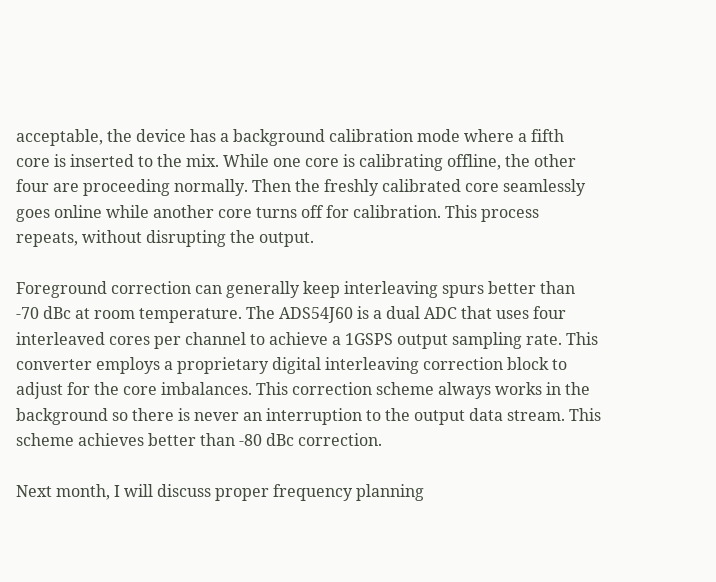acceptable, the device has a background calibration mode where a fifth core is inserted to the mix. While one core is calibrating offline, the other four are proceeding normally. Then the freshly calibrated core seamlessly goes online while another core turns off for calibration. This process repeats, without disrupting the output.

Foreground correction can generally keep interleaving spurs better than -70 dBc at room temperature. The ADS54J60 is a dual ADC that uses four interleaved cores per channel to achieve a 1GSPS output sampling rate. This converter employs a proprietary digital interleaving correction block to adjust for the core imbalances. This correction scheme always works in the background so there is never an interruption to the output data stream. This scheme achieves better than -80 dBc correction.

Next month, I will discuss proper frequency planning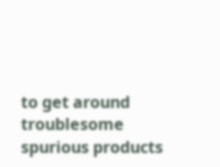to get around troublesome spurious products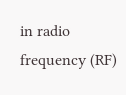in radio frequency (RF)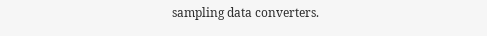sampling data converters.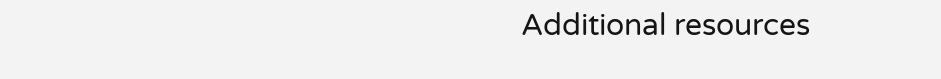Additional resources